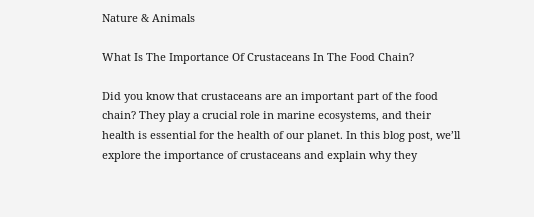Nature & Animals

What Is The Importance Of Crustaceans In The Food Chain?

Did you know that crustaceans are an important part of the food chain? They play a crucial role in marine ecosystems, and their health is essential for the health of our planet. In this blog post, we’ll explore the importance of crustaceans and explain why they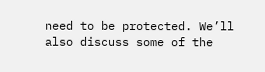need to be protected. We’ll also discuss some of the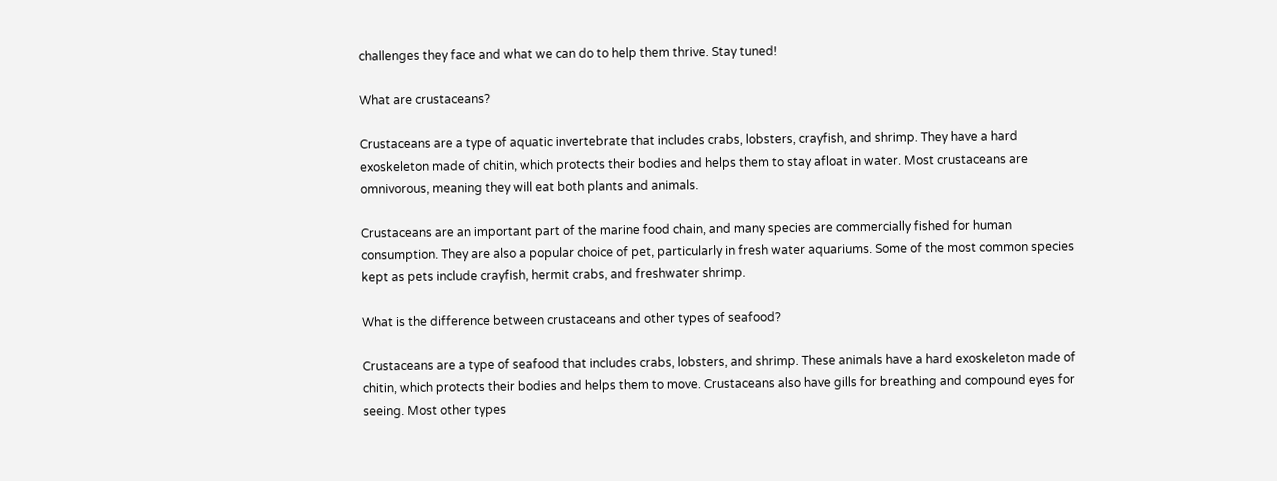challenges they face and what we can do to help them thrive. Stay tuned!

What are crustaceans?

Crustaceans are a type of aquatic invertebrate that includes crabs, lobsters, crayfish, and shrimp. They have a hard exoskeleton made of chitin, which protects their bodies and helps them to stay afloat in water. Most crustaceans are omnivorous, meaning they will eat both plants and animals.

Crustaceans are an important part of the marine food chain, and many species are commercially fished for human consumption. They are also a popular choice of pet, particularly in fresh water aquariums. Some of the most common species kept as pets include crayfish, hermit crabs, and freshwater shrimp.

What is the difference between crustaceans and other types of seafood?

Crustaceans are a type of seafood that includes crabs, lobsters, and shrimp. These animals have a hard exoskeleton made of chitin, which protects their bodies and helps them to move. Crustaceans also have gills for breathing and compound eyes for seeing. Most other types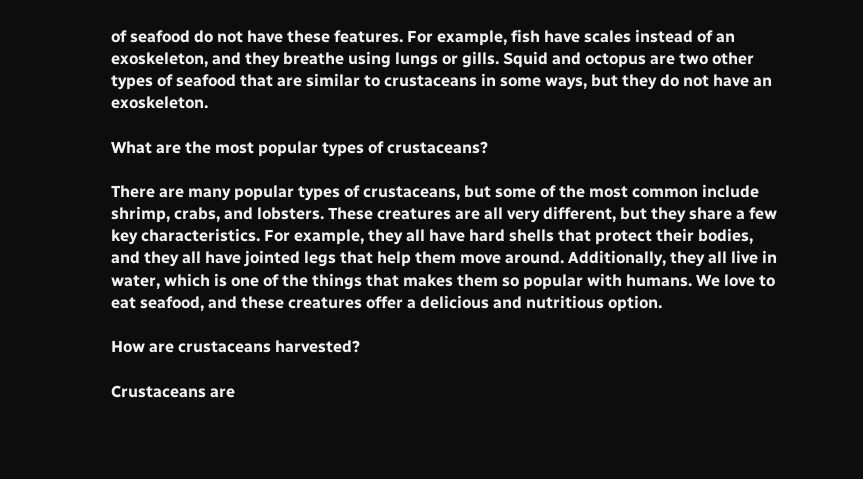of seafood do not have these features. For example, fish have scales instead of an exoskeleton, and they breathe using lungs or gills. Squid and octopus are two other types of seafood that are similar to crustaceans in some ways, but they do not have an exoskeleton.

What are the most popular types of crustaceans?

There are many popular types of crustaceans, but some of the most common include shrimp, crabs, and lobsters. These creatures are all very different, but they share a few key characteristics. For example, they all have hard shells that protect their bodies, and they all have jointed legs that help them move around. Additionally, they all live in water, which is one of the things that makes them so popular with humans. We love to eat seafood, and these creatures offer a delicious and nutritious option.

How are crustaceans harvested?

Crustaceans are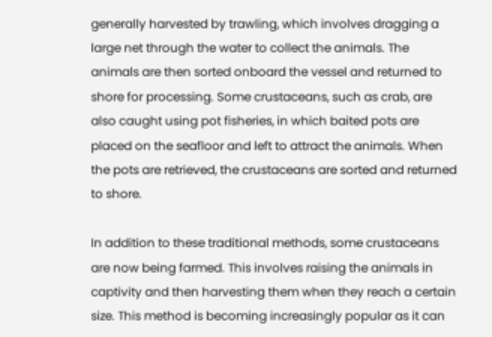generally harvested by trawling, which involves dragging a large net through the water to collect the animals. The animals are then sorted onboard the vessel and returned to shore for processing. Some crustaceans, such as crab, are also caught using pot fisheries, in which baited pots are placed on the seafloor and left to attract the animals. When the pots are retrieved, the crustaceans are sorted and returned to shore.

In addition to these traditional methods, some crustaceans are now being farmed. This involves raising the animals in captivity and then harvesting them when they reach a certain size. This method is becoming increasingly popular as it can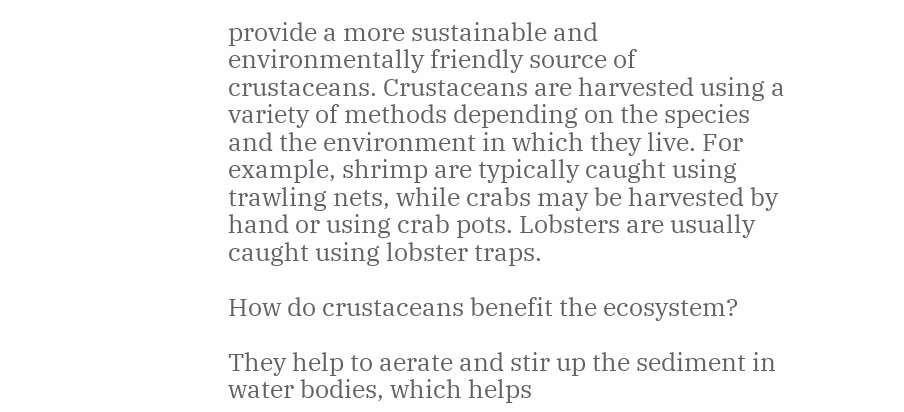provide a more sustainable and environmentally friendly source of crustaceans. Crustaceans are harvested using a variety of methods depending on the species and the environment in which they live. For example, shrimp are typically caught using trawling nets, while crabs may be harvested by hand or using crab pots. Lobsters are usually caught using lobster traps.

How do crustaceans benefit the ecosystem?

They help to aerate and stir up the sediment in water bodies, which helps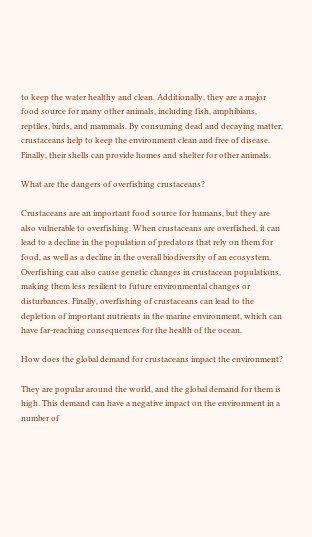to keep the water healthy and clean. Additionally, they are a major food source for many other animals, including fish, amphibians, reptiles, birds, and mammals. By consuming dead and decaying matter, crustaceans help to keep the environment clean and free of disease. Finally, their shells can provide homes and shelter for other animals.

What are the dangers of overfishing crustaceans?

Crustaceans are an important food source for humans, but they are also vulnerable to overfishing. When crustaceans are overfished, it can lead to a decline in the population of predators that rely on them for food, as well as a decline in the overall biodiversity of an ecosystem. Overfishing can also cause genetic changes in crustacean populations, making them less resilient to future environmental changes or disturbances. Finally, overfishing of crustaceans can lead to the depletion of important nutrients in the marine environment, which can have far-reaching consequences for the health of the ocean.

How does the global demand for crustaceans impact the environment?

They are popular around the world, and the global demand for them is high. This demand can have a negative impact on the environment in a number of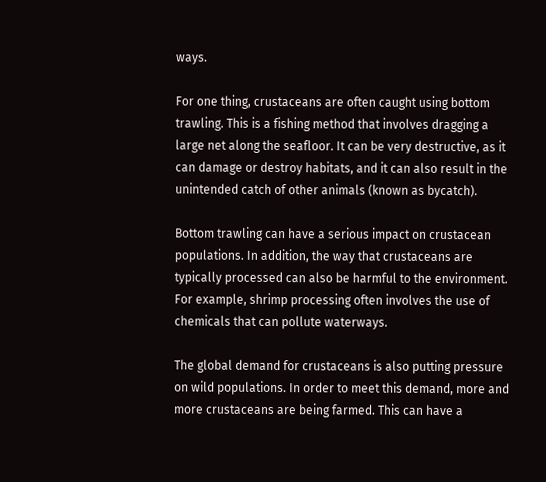ways.

For one thing, crustaceans are often caught using bottom trawling. This is a fishing method that involves dragging a large net along the seafloor. It can be very destructive, as it can damage or destroy habitats, and it can also result in the unintended catch of other animals (known as bycatch).

Bottom trawling can have a serious impact on crustacean populations. In addition, the way that crustaceans are typically processed can also be harmful to the environment. For example, shrimp processing often involves the use of chemicals that can pollute waterways.

The global demand for crustaceans is also putting pressure on wild populations. In order to meet this demand, more and more crustaceans are being farmed. This can have a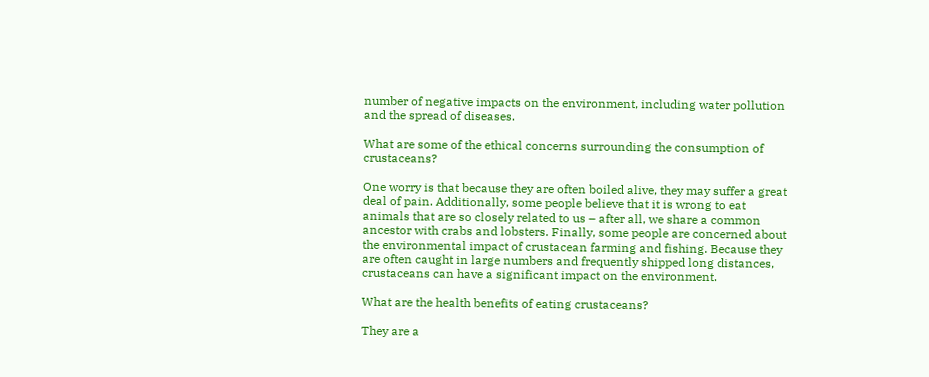number of negative impacts on the environment, including water pollution and the spread of diseases.

What are some of the ethical concerns surrounding the consumption of crustaceans?

One worry is that because they are often boiled alive, they may suffer a great deal of pain. Additionally, some people believe that it is wrong to eat animals that are so closely related to us – after all, we share a common ancestor with crabs and lobsters. Finally, some people are concerned about the environmental impact of crustacean farming and fishing. Because they are often caught in large numbers and frequently shipped long distances, crustaceans can have a significant impact on the environment.

What are the health benefits of eating crustaceans?

They are a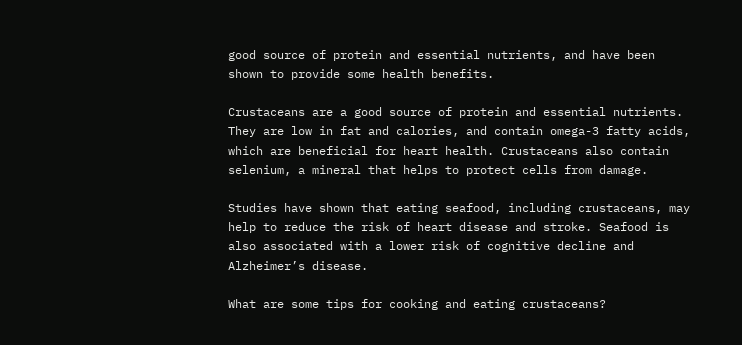good source of protein and essential nutrients, and have been shown to provide some health benefits.

Crustaceans are a good source of protein and essential nutrients. They are low in fat and calories, and contain omega-3 fatty acids, which are beneficial for heart health. Crustaceans also contain selenium, a mineral that helps to protect cells from damage.

Studies have shown that eating seafood, including crustaceans, may help to reduce the risk of heart disease and stroke. Seafood is also associated with a lower risk of cognitive decline and Alzheimer’s disease.

What are some tips for cooking and eating crustaceans?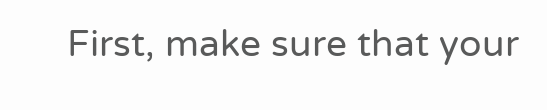First, make sure that your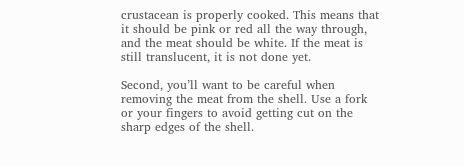crustacean is properly cooked. This means that it should be pink or red all the way through, and the meat should be white. If the meat is still translucent, it is not done yet.

Second, you’ll want to be careful when removing the meat from the shell. Use a fork or your fingers to avoid getting cut on the sharp edges of the shell.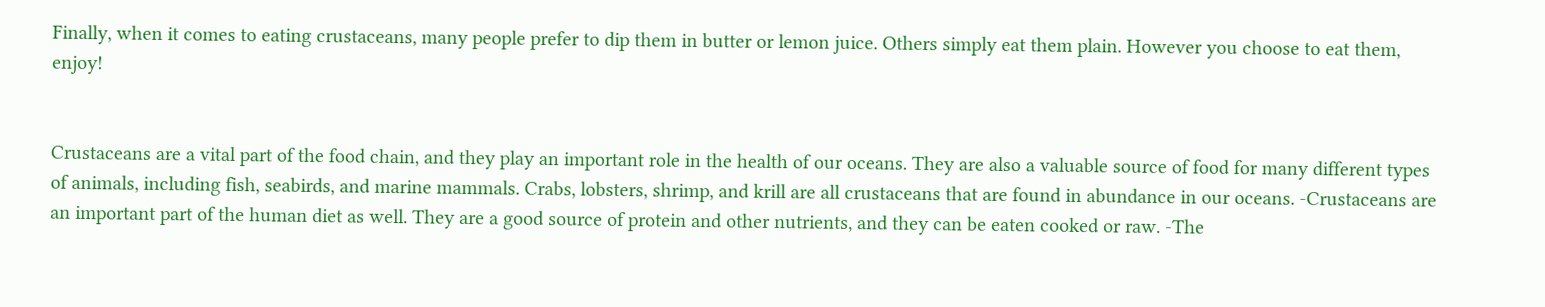Finally, when it comes to eating crustaceans, many people prefer to dip them in butter or lemon juice. Others simply eat them plain. However you choose to eat them, enjoy!


Crustaceans are a vital part of the food chain, and they play an important role in the health of our oceans. They are also a valuable source of food for many different types of animals, including fish, seabirds, and marine mammals. Crabs, lobsters, shrimp, and krill are all crustaceans that are found in abundance in our oceans. -Crustaceans are an important part of the human diet as well. They are a good source of protein and other nutrients, and they can be eaten cooked or raw. -The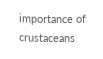importance of crustaceans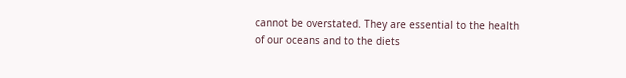cannot be overstated. They are essential to the health of our oceans and to the diets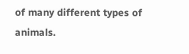of many different types of animals.